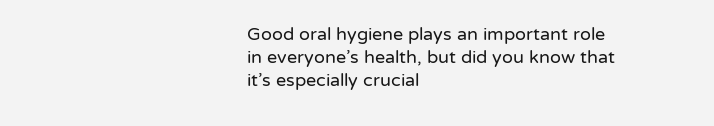Good oral hygiene plays an important role in everyone’s health, but did you know that it’s especially crucial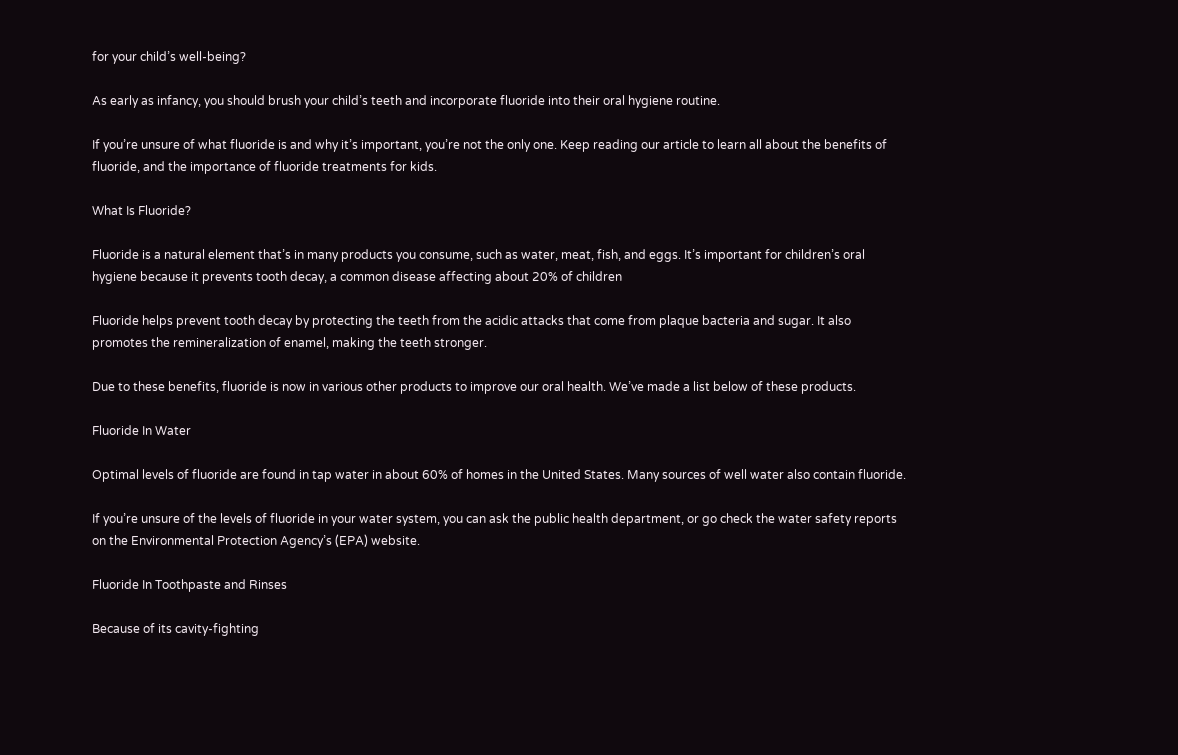for your child’s well-being?

As early as infancy, you should brush your child’s teeth and incorporate fluoride into their oral hygiene routine.

If you’re unsure of what fluoride is and why it’s important, you’re not the only one. Keep reading our article to learn all about the benefits of fluoride, and the importance of fluoride treatments for kids.

What Is Fluoride?

Fluoride is a natural element that’s in many products you consume, such as water, meat, fish, and eggs. It’s important for children’s oral hygiene because it prevents tooth decay, a common disease affecting about 20% of children

Fluoride helps prevent tooth decay by protecting the teeth from the acidic attacks that come from plaque bacteria and sugar. It also promotes the remineralization of enamel, making the teeth stronger.

Due to these benefits, fluoride is now in various other products to improve our oral health. We’ve made a list below of these products.

Fluoride In Water

Optimal levels of fluoride are found in tap water in about 60% of homes in the United States. Many sources of well water also contain fluoride.

If you’re unsure of the levels of fluoride in your water system, you can ask the public health department, or go check the water safety reports on the Environmental Protection Agency’s (EPA) website.

Fluoride In Toothpaste and Rinses

Because of its cavity-fighting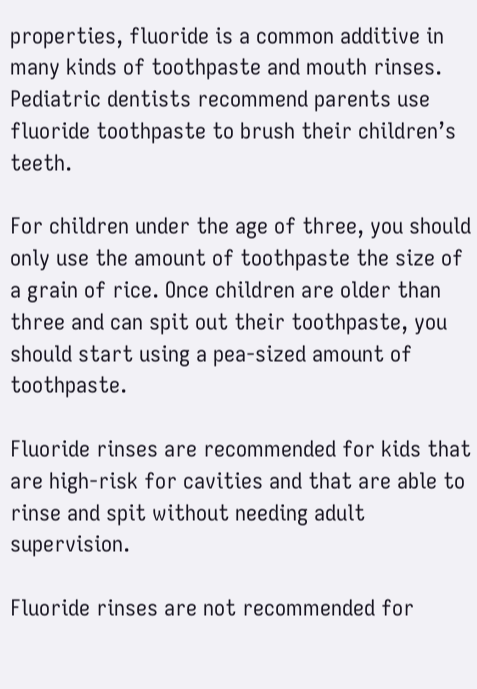properties, fluoride is a common additive in many kinds of toothpaste and mouth rinses. Pediatric dentists recommend parents use fluoride toothpaste to brush their children’s teeth.

For children under the age of three, you should only use the amount of toothpaste the size of a grain of rice. Once children are older than three and can spit out their toothpaste, you should start using a pea-sized amount of toothpaste.

Fluoride rinses are recommended for kids that are high-risk for cavities and that are able to rinse and spit without needing adult supervision.

Fluoride rinses are not recommended for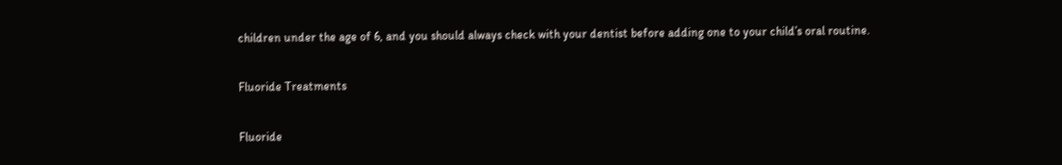children under the age of 6, and you should always check with your dentist before adding one to your child’s oral routine.

Fluoride Treatments

Fluoride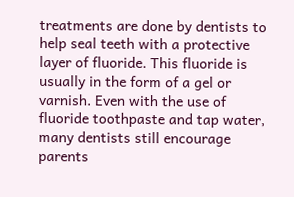treatments are done by dentists to help seal teeth with a protective layer of fluoride. This fluoride is usually in the form of a gel or varnish. Even with the use of fluoride toothpaste and tap water, many dentists still encourage parents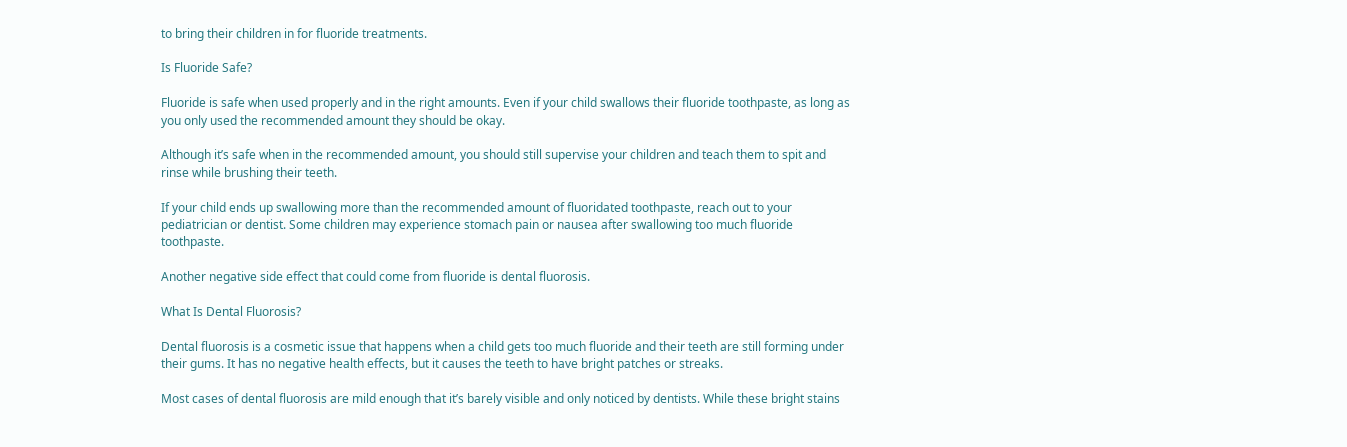to bring their children in for fluoride treatments.

Is Fluoride Safe?

Fluoride is safe when used properly and in the right amounts. Even if your child swallows their fluoride toothpaste, as long as you only used the recommended amount they should be okay.

Although it’s safe when in the recommended amount, you should still supervise your children and teach them to spit and rinse while brushing their teeth.

If your child ends up swallowing more than the recommended amount of fluoridated toothpaste, reach out to your pediatrician or dentist. Some children may experience stomach pain or nausea after swallowing too much fluoride toothpaste.

Another negative side effect that could come from fluoride is dental fluorosis.

What Is Dental Fluorosis?

Dental fluorosis is a cosmetic issue that happens when a child gets too much fluoride and their teeth are still forming under their gums. It has no negative health effects, but it causes the teeth to have bright patches or streaks.

Most cases of dental fluorosis are mild enough that it’s barely visible and only noticed by dentists. While these bright stains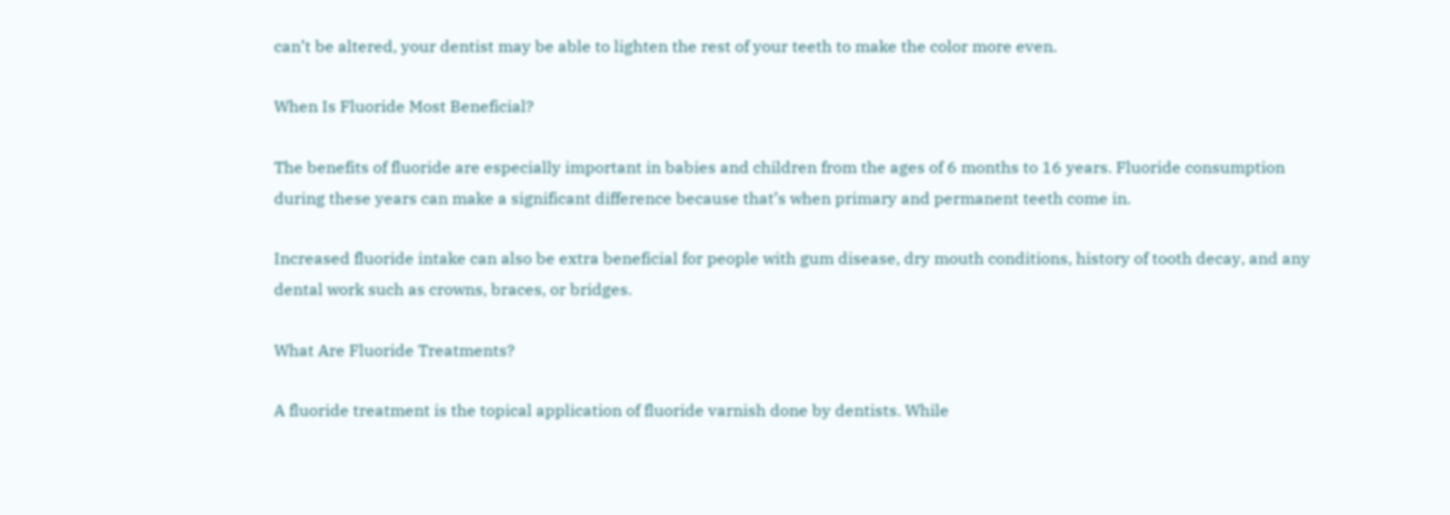can’t be altered, your dentist may be able to lighten the rest of your teeth to make the color more even.

When Is Fluoride Most Beneficial?

The benefits of fluoride are especially important in babies and children from the ages of 6 months to 16 years. Fluoride consumption during these years can make a significant difference because that’s when primary and permanent teeth come in.

Increased fluoride intake can also be extra beneficial for people with gum disease, dry mouth conditions, history of tooth decay, and any dental work such as crowns, braces, or bridges.

What Are Fluoride Treatments?

A fluoride treatment is the topical application of fluoride varnish done by dentists. While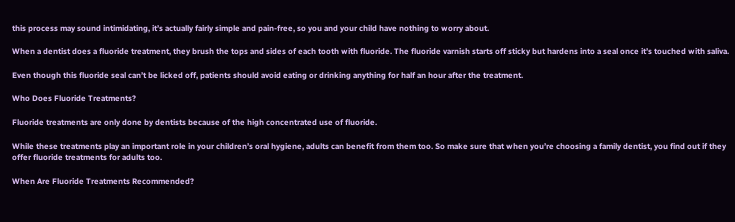this process may sound intimidating, it’s actually fairly simple and pain-free, so you and your child have nothing to worry about.

When a dentist does a fluoride treatment, they brush the tops and sides of each tooth with fluoride. The fluoride varnish starts off sticky but hardens into a seal once it’s touched with saliva.

Even though this fluoride seal can’t be licked off, patients should avoid eating or drinking anything for half an hour after the treatment.

Who Does Fluoride Treatments?

Fluoride treatments are only done by dentists because of the high concentrated use of fluoride.

While these treatments play an important role in your children’s oral hygiene, adults can benefit from them too. So make sure that when you’re choosing a family dentist, you find out if they offer fluoride treatments for adults too.

When Are Fluoride Treatments Recommended?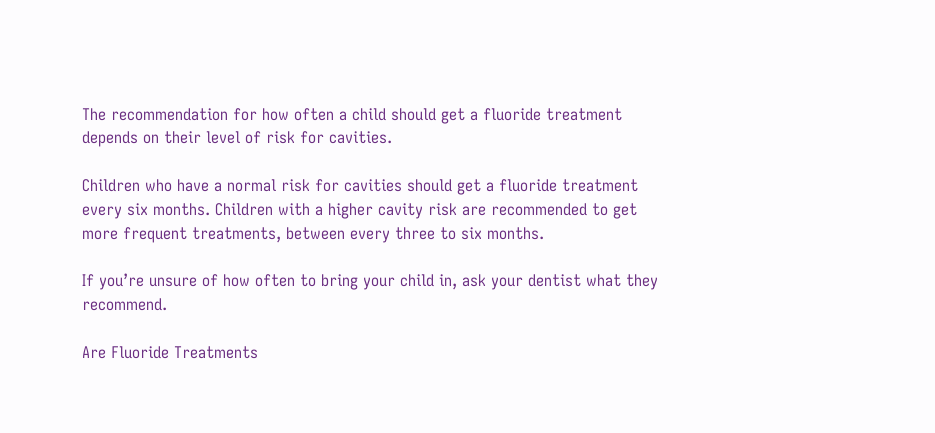The recommendation for how often a child should get a fluoride treatment depends on their level of risk for cavities.

Children who have a normal risk for cavities should get a fluoride treatment every six months. Children with a higher cavity risk are recommended to get more frequent treatments, between every three to six months.

If you’re unsure of how often to bring your child in, ask your dentist what they recommend.

Are Fluoride Treatments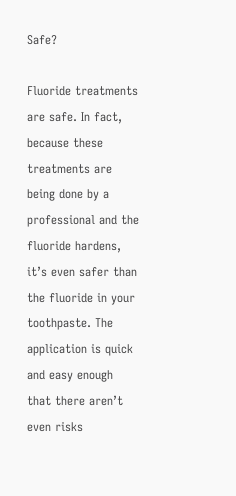Safe?

Fluoride treatments are safe. In fact, because these treatments are being done by a professional and the fluoride hardens, it’s even safer than the fluoride in your toothpaste. The application is quick and easy enough that there aren’t even risks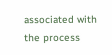associated with the process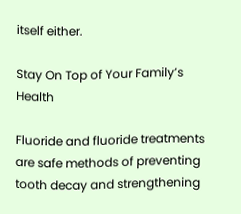itself either.

Stay On Top of Your Family’s Health

Fluoride and fluoride treatments are safe methods of preventing tooth decay and strengthening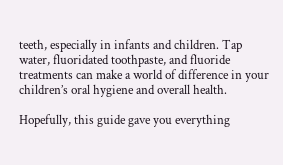teeth, especially in infants and children. Tap water, fluoridated toothpaste, and fluoride treatments can make a world of difference in your children’s oral hygiene and overall health.

Hopefully, this guide gave you everything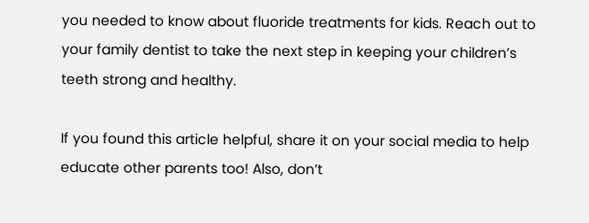you needed to know about fluoride treatments for kids. Reach out to your family dentist to take the next step in keeping your children’s teeth strong and healthy.

If you found this article helpful, share it on your social media to help educate other parents too! Also, don’t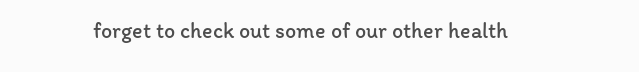forget to check out some of our other health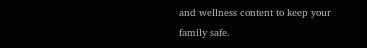and wellness content to keep your family safe.